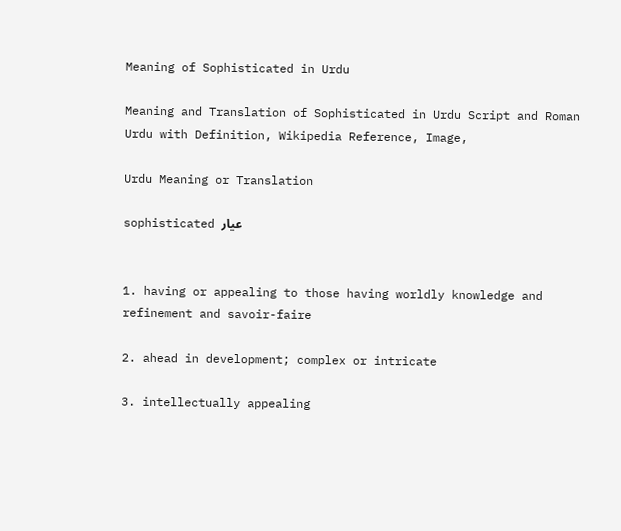Meaning of Sophisticated in Urdu

Meaning and Translation of Sophisticated in Urdu Script and Roman Urdu with Definition, Wikipedia Reference, Image,

Urdu Meaning or Translation

sophisticated عيار


1. having or appealing to those having worldly knowledge and refinement and savoir-faire

2. ahead in development; complex or intricate

3. intellectually appealing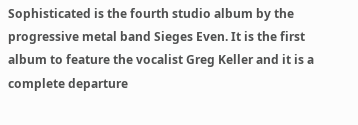Sophisticated is the fourth studio album by the progressive metal band Sieges Even. It is the first album to feature the vocalist Greg Keller and it is a complete departure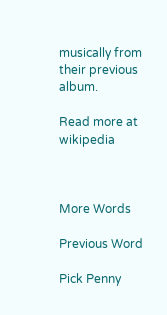musically from their previous album.

Read more at wikipedia



More Words

Previous Word

Pick Penny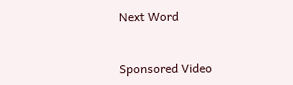Next Word


Sponsored Video